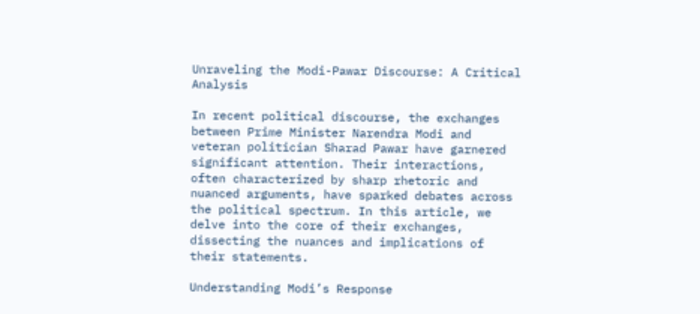Unraveling the Modi-Pawar Discourse: A Critical Analysis

In recent political discourse, the exchanges between Prime Minister Narendra Modi and veteran politician Sharad Pawar have garnered significant attention. Their interactions, often characterized by sharp rhetoric and nuanced arguments, have sparked debates across the political spectrum. In this article, we delve into the core of their exchanges, dissecting the nuances and implications of their statements.

Understanding Modi’s Response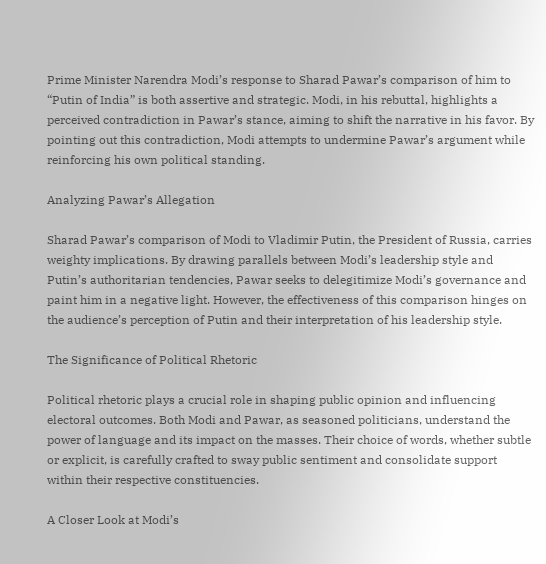Prime Minister Narendra Modi’s response to Sharad Pawar’s comparison of him to “Putin of India” is both assertive and strategic. Modi, in his rebuttal, highlights a perceived contradiction in Pawar’s stance, aiming to shift the narrative in his favor. By pointing out this contradiction, Modi attempts to undermine Pawar’s argument while reinforcing his own political standing.

Analyzing Pawar’s Allegation

Sharad Pawar’s comparison of Modi to Vladimir Putin, the President of Russia, carries weighty implications. By drawing parallels between Modi’s leadership style and Putin’s authoritarian tendencies, Pawar seeks to delegitimize Modi’s governance and paint him in a negative light. However, the effectiveness of this comparison hinges on the audience’s perception of Putin and their interpretation of his leadership style.

The Significance of Political Rhetoric

Political rhetoric plays a crucial role in shaping public opinion and influencing electoral outcomes. Both Modi and Pawar, as seasoned politicians, understand the power of language and its impact on the masses. Their choice of words, whether subtle or explicit, is carefully crafted to sway public sentiment and consolidate support within their respective constituencies.

A Closer Look at Modi’s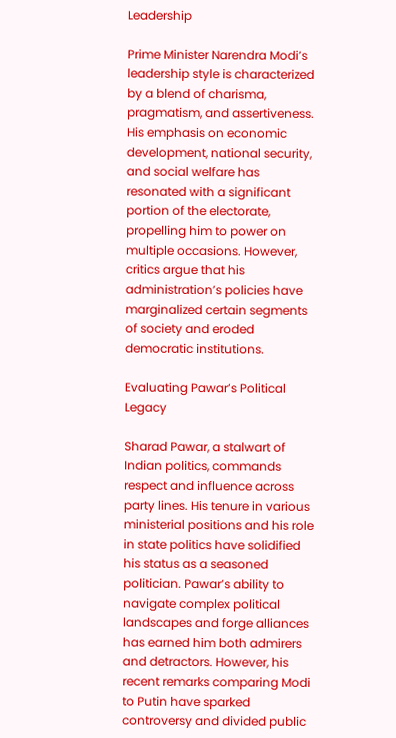Leadership

Prime Minister Narendra Modi’s leadership style is characterized by a blend of charisma, pragmatism, and assertiveness. His emphasis on economic development, national security, and social welfare has resonated with a significant portion of the electorate, propelling him to power on multiple occasions. However, critics argue that his administration’s policies have marginalized certain segments of society and eroded democratic institutions.

Evaluating Pawar’s Political Legacy

Sharad Pawar, a stalwart of Indian politics, commands respect and influence across party lines. His tenure in various ministerial positions and his role in state politics have solidified his status as a seasoned politician. Pawar’s ability to navigate complex political landscapes and forge alliances has earned him both admirers and detractors. However, his recent remarks comparing Modi to Putin have sparked controversy and divided public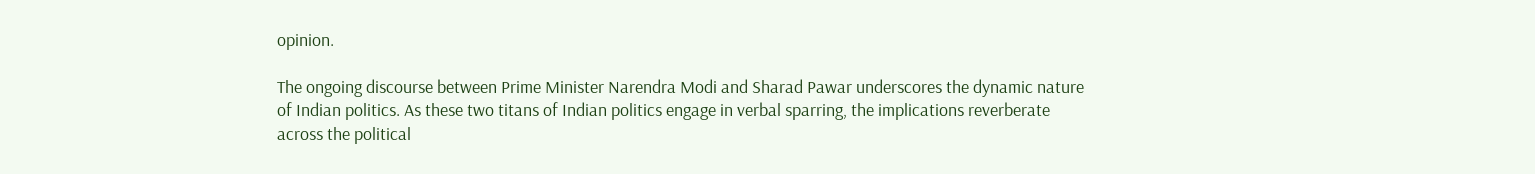opinion.

The ongoing discourse between Prime Minister Narendra Modi and Sharad Pawar underscores the dynamic nature of Indian politics. As these two titans of Indian politics engage in verbal sparring, the implications reverberate across the political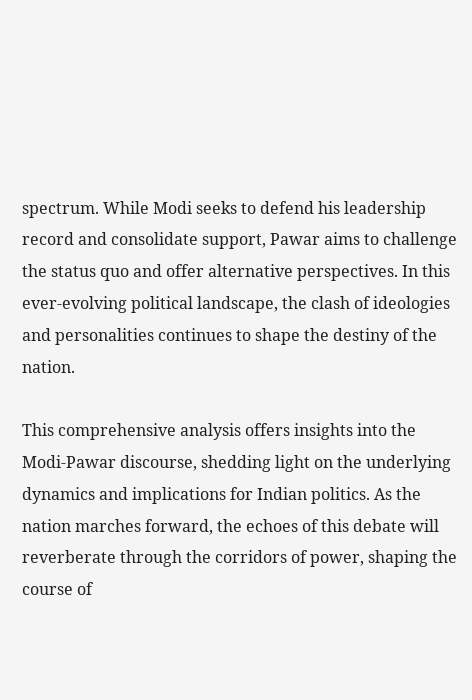spectrum. While Modi seeks to defend his leadership record and consolidate support, Pawar aims to challenge the status quo and offer alternative perspectives. In this ever-evolving political landscape, the clash of ideologies and personalities continues to shape the destiny of the nation.

This comprehensive analysis offers insights into the Modi-Pawar discourse, shedding light on the underlying dynamics and implications for Indian politics. As the nation marches forward, the echoes of this debate will reverberate through the corridors of power, shaping the course of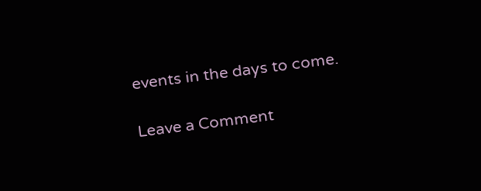events in the days to come.

Leave a Comment